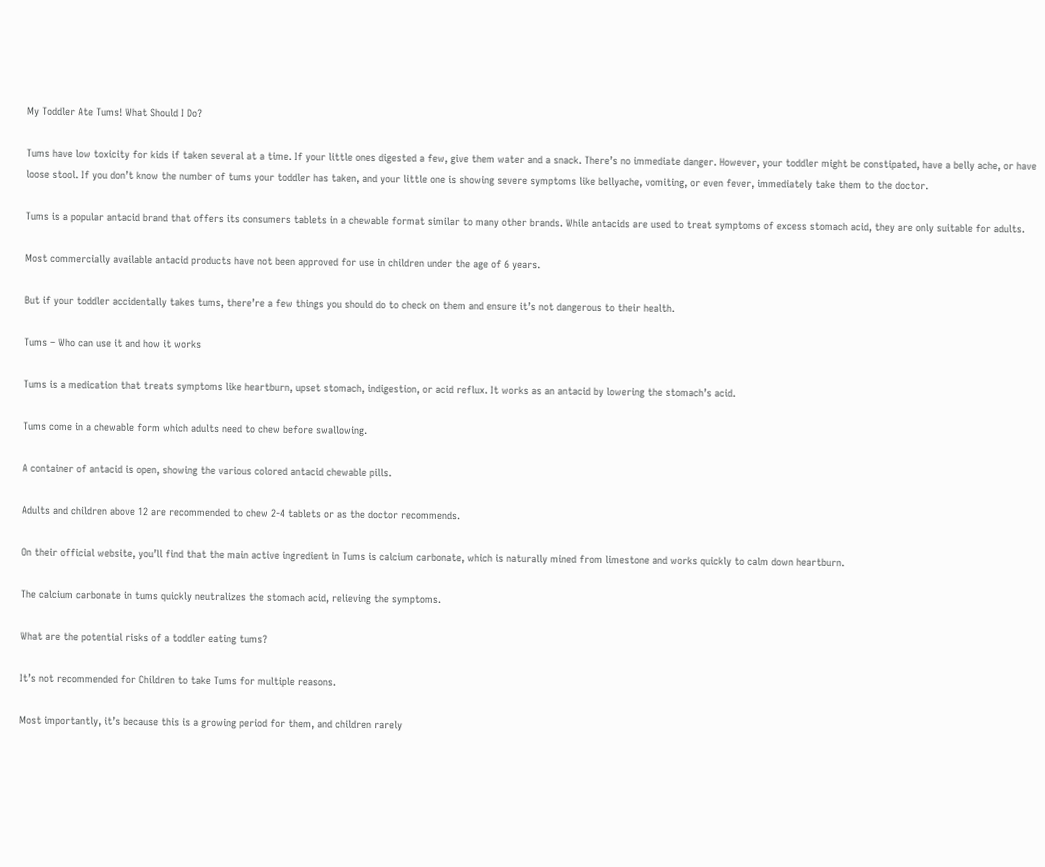My Toddler Ate Tums! What Should I Do?

Tums have low toxicity for kids if taken several at a time. If your little ones digested a few, give them water and a snack. There’s no immediate danger. However, your toddler might be constipated, have a belly ache, or have loose stool. If you don’t know the number of tums your toddler has taken, and your little one is showing severe symptoms like bellyache, vomiting, or even fever, immediately take them to the doctor.

Tums is a popular antacid brand that offers its consumers tablets in a chewable format similar to many other brands. While antacids are used to treat symptoms of excess stomach acid, they are only suitable for adults.

Most commercially available antacid products have not been approved for use in children under the age of 6 years.

But if your toddler accidentally takes tums, there’re a few things you should do to check on them and ensure it’s not dangerous to their health.

Tums – Who can use it and how it works

Tums is a medication that treats symptoms like heartburn, upset stomach, indigestion, or acid reflux. It works as an antacid by lowering the stomach’s acid.

Tums come in a chewable form which adults need to chew before swallowing.

A container of antacid is open, showing the various colored antacid chewable pills.

Adults and children above 12 are recommended to chew 2-4 tablets or as the doctor recommends.

On their official website, you’ll find that the main active ingredient in Tums is calcium carbonate, which is naturally mined from limestone and works quickly to calm down heartburn.

The calcium carbonate in tums quickly neutralizes the stomach acid, relieving the symptoms.

What are the potential risks of a toddler eating tums?

It’s not recommended for Children to take Tums for multiple reasons.

Most importantly, it’s because this is a growing period for them, and children rarely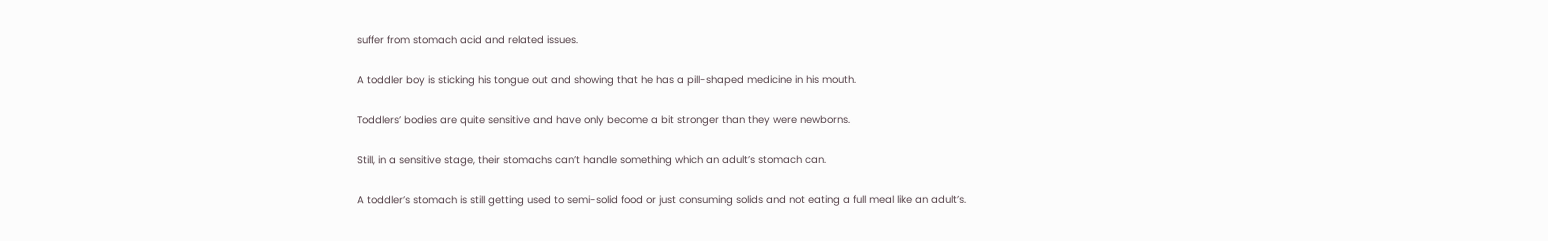suffer from stomach acid and related issues.

A toddler boy is sticking his tongue out and showing that he has a pill-shaped medicine in his mouth.

Toddlers’ bodies are quite sensitive and have only become a bit stronger than they were newborns.

Still, in a sensitive stage, their stomachs can’t handle something which an adult’s stomach can.

A toddler’s stomach is still getting used to semi-solid food or just consuming solids and not eating a full meal like an adult’s.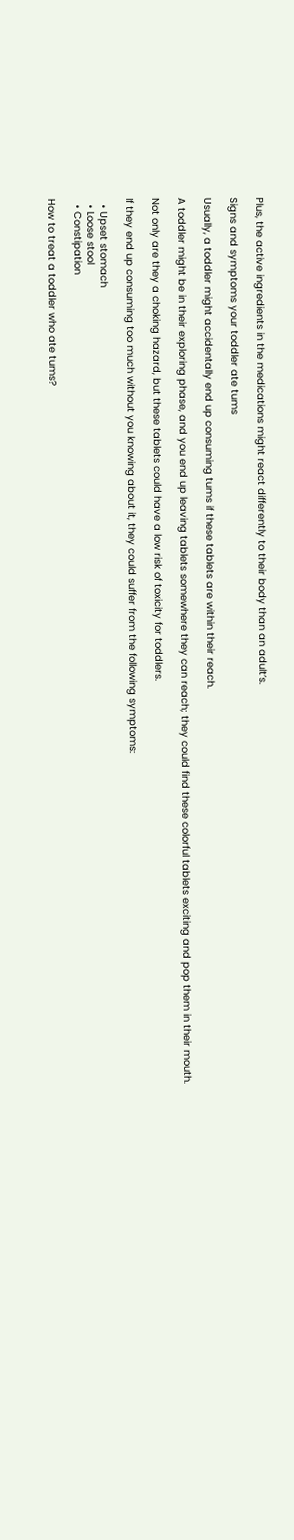Plus, the active ingredients in the medications might react differently to their body than an adult’s.

Signs and symptoms your toddler ate tums

Usually, a toddler might accidentally end up consuming tums if these tablets are within their reach.

A toddler might be in their exploring phase, and you end up leaving tablets somewhere they can reach; they could find these colorful tablets exciting and pop them in their mouth.

Not only are they a choking hazard, but these tablets could have a low risk of toxicity for toddlers.

If they end up consuming too much without you knowing about it, they could suffer from the following symptoms:

  • Upset stomach
  • Loose stool
  • Constipation

How to treat a toddler who ate tums?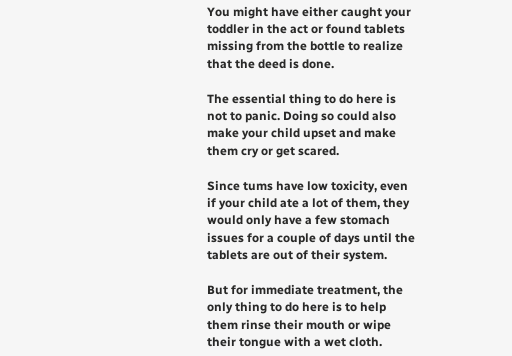You might have either caught your toddler in the act or found tablets missing from the bottle to realize that the deed is done.

The essential thing to do here is not to panic. Doing so could also make your child upset and make them cry or get scared.

Since tums have low toxicity, even if your child ate a lot of them, they would only have a few stomach issues for a couple of days until the tablets are out of their system.

But for immediate treatment, the only thing to do here is to help them rinse their mouth or wipe their tongue with a wet cloth.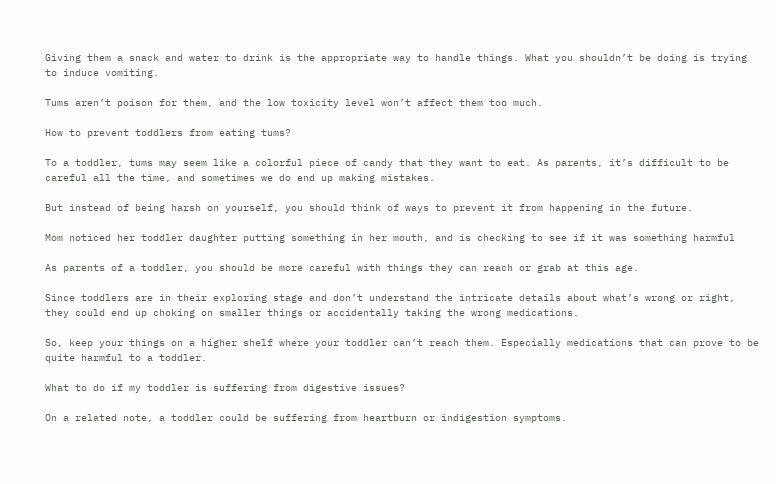Giving them a snack and water to drink is the appropriate way to handle things. What you shouldn’t be doing is trying to induce vomiting.

Tums aren’t poison for them, and the low toxicity level won’t affect them too much.

How to prevent toddlers from eating tums?

To a toddler, tums may seem like a colorful piece of candy that they want to eat. As parents, it’s difficult to be careful all the time, and sometimes we do end up making mistakes.

But instead of being harsh on yourself, you should think of ways to prevent it from happening in the future.

Mom noticed her toddler daughter putting something in her mouth, and is checking to see if it was something harmful

As parents of a toddler, you should be more careful with things they can reach or grab at this age.

Since toddlers are in their exploring stage and don’t understand the intricate details about what’s wrong or right, they could end up choking on smaller things or accidentally taking the wrong medications.

So, keep your things on a higher shelf where your toddler can’t reach them. Especially medications that can prove to be quite harmful to a toddler.

What to do if my toddler is suffering from digestive issues?

On a related note, a toddler could be suffering from heartburn or indigestion symptoms.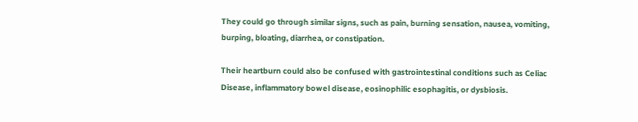They could go through similar signs, such as pain, burning sensation, nausea, vomiting, burping, bloating, diarrhea, or constipation.

Their heartburn could also be confused with gastrointestinal conditions such as Celiac Disease, inflammatory bowel disease, eosinophilic esophagitis, or dysbiosis.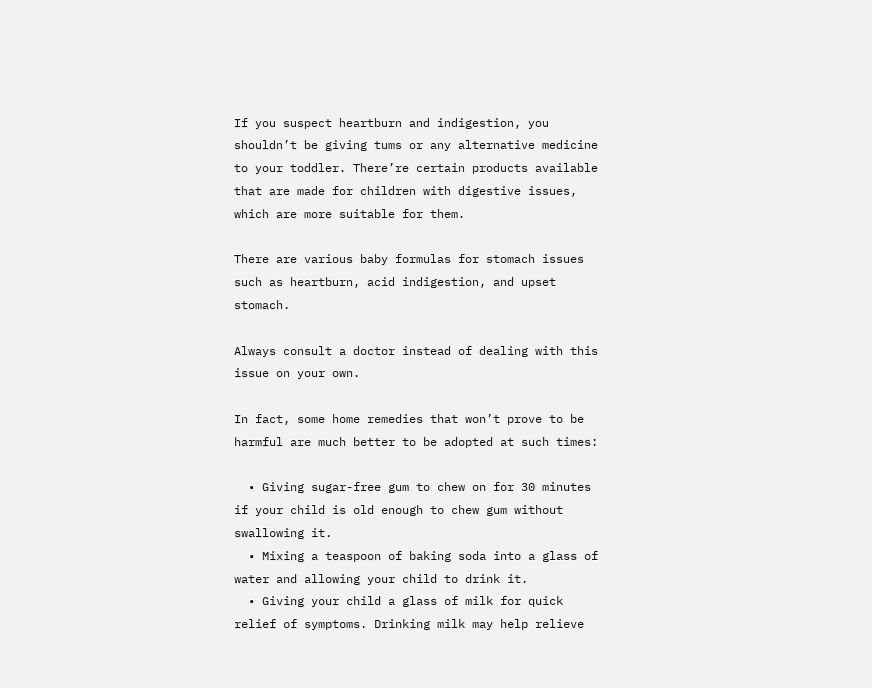If you suspect heartburn and indigestion, you shouldn’t be giving tums or any alternative medicine to your toddler. There’re certain products available that are made for children with digestive issues, which are more suitable for them.

There are various baby formulas for stomach issues such as heartburn, acid indigestion, and upset stomach.

Always consult a doctor instead of dealing with this issue on your own.

In fact, some home remedies that won’t prove to be harmful are much better to be adopted at such times:

  • Giving sugar-free gum to chew on for 30 minutes if your child is old enough to chew gum without swallowing it.
  • Mixing a teaspoon of baking soda into a glass of water and allowing your child to drink it.
  • Giving your child a glass of milk for quick relief of symptoms. Drinking milk may help relieve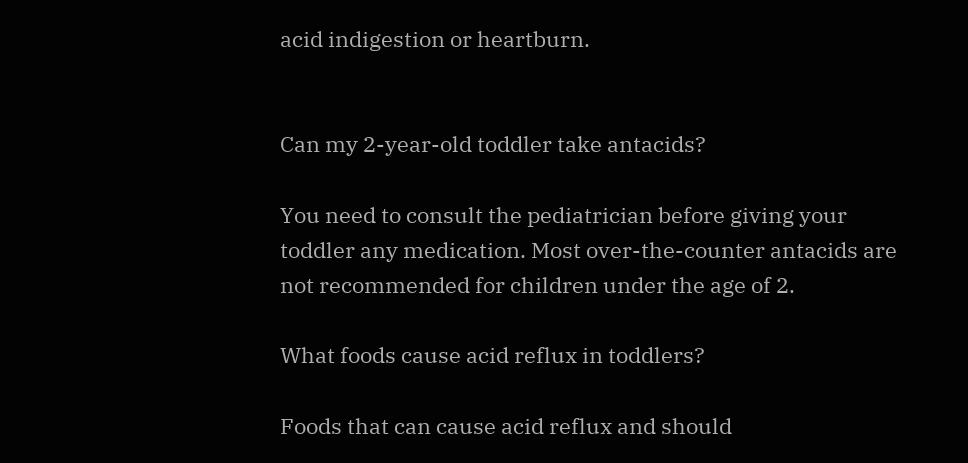acid indigestion or heartburn.


Can my 2-year-old toddler take antacids?

You need to consult the pediatrician before giving your toddler any medication. Most over-the-counter antacids are not recommended for children under the age of 2.

What foods cause acid reflux in toddlers?

Foods that can cause acid reflux and should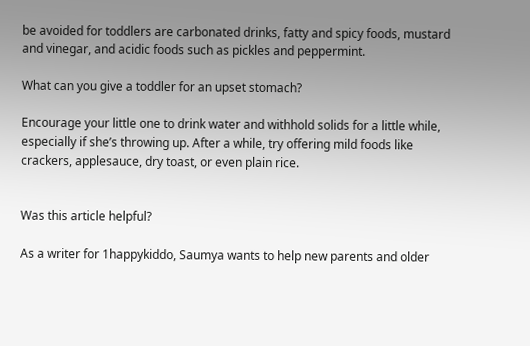be avoided for toddlers are carbonated drinks, fatty and spicy foods, mustard and vinegar, and acidic foods such as pickles and peppermint.

What can you give a toddler for an upset stomach?

Encourage your little one to drink water and withhold solids for a little while, especially if she’s throwing up. After a while, try offering mild foods like crackers, applesauce, dry toast, or even plain rice.


Was this article helpful?

As a writer for 1happykiddo, Saumya wants to help new parents and older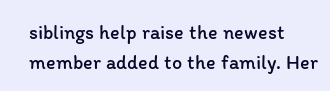siblings help raise the newest member added to the family. Her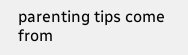parenting tips come from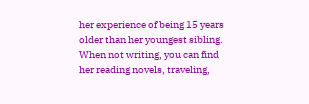her experience of being 15 years older than her youngest sibling. When not writing, you can find her reading novels, traveling,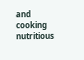and cooking nutritious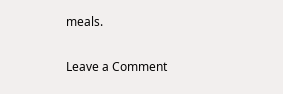meals.

Leave a Comment